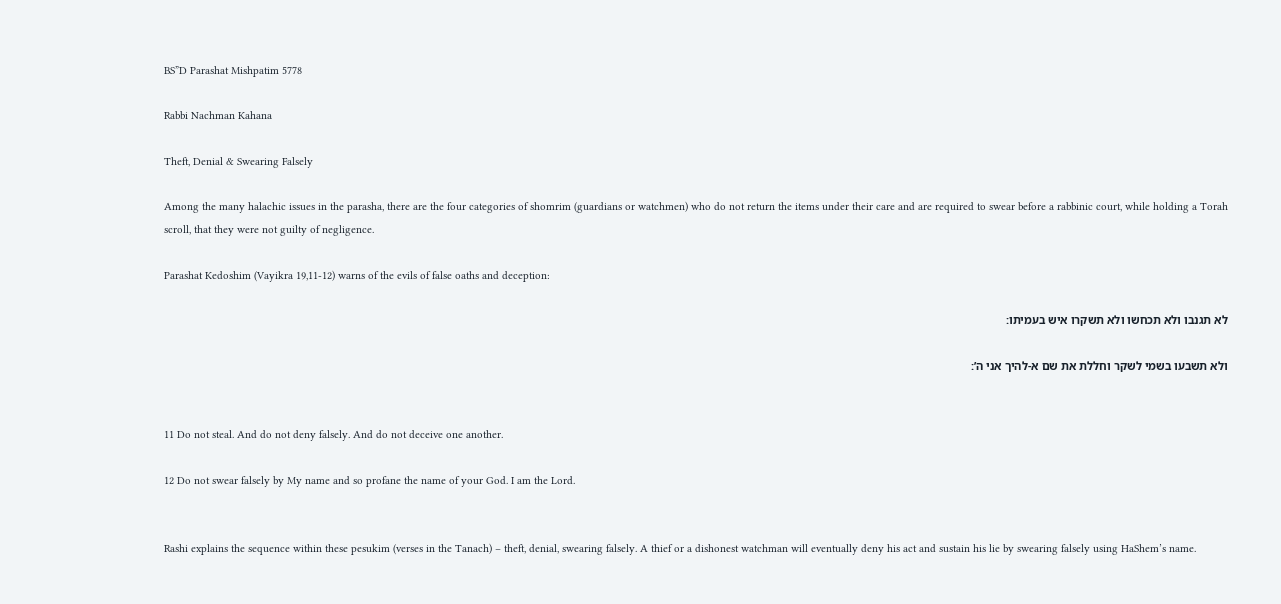BS”D Parashat Mishpatim 5778

Rabbi Nachman Kahana

Theft, Denial & Swearing Falsely

Among the many halachic issues in the parasha, there are the four categories of shomrim (guardians or watchmen) who do not return the items under their care and are required to swear before a rabbinic court, while holding a Torah scroll, that they were not guilty of negligence.

Parashat Kedoshim (Vayikra 19,11-12) warns of the evils of false oaths and deception:

לא תגנבו ולא תכחשו ולא תשקרו איש בעמיתו:

ולא תשבעו בשמי לשקר וחללת את שם א-להיך אני ה’:


11 Do not steal. And do not deny falsely. And do not deceive one another.

12 Do not swear falsely by My name and so profane the name of your God. I am the Lord.


Rashi explains the sequence within these pesukim (verses in the Tanach) – theft, denial, swearing falsely. A thief or a dishonest watchman will eventually deny his act and sustain his lie by swearing falsely using HaShem’s name.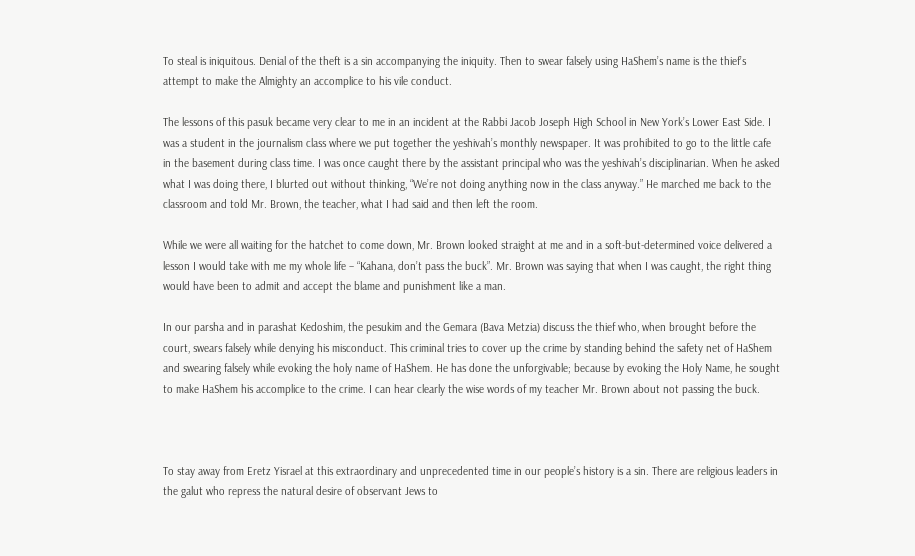To steal is iniquitous. Denial of the theft is a sin accompanying the iniquity. Then to swear falsely using HaShem’s name is the thief’s attempt to make the Almighty an accomplice to his vile conduct.

The lessons of this pasuk became very clear to me in an incident at the Rabbi Jacob Joseph High School in New York’s Lower East Side. I was a student in the journalism class where we put together the yeshivah’s monthly newspaper. It was prohibited to go to the little cafe in the basement during class time. I was once caught there by the assistant principal who was the yeshivah’s disciplinarian. When he asked what I was doing there, I blurted out without thinking, “We’re not doing anything now in the class anyway.” He marched me back to the classroom and told Mr. Brown, the teacher, what I had said and then left the room.

While we were all waiting for the hatchet to come down, Mr. Brown looked straight at me and in a soft-but-determined voice delivered a lesson I would take with me my whole life – “Kahana, don’t pass the buck”. Mr. Brown was saying that when I was caught, the right thing would have been to admit and accept the blame and punishment like a man.

In our parsha and in parashat Kedoshim, the pesukim and the Gemara (Bava Metzia) discuss the thief who, when brought before the court, swears falsely while denying his misconduct. This criminal tries to cover up the crime by standing behind the safety net of HaShem and swearing falsely while evoking the holy name of HaShem. He has done the unforgivable; because by evoking the Holy Name, he sought to make HaShem his accomplice to the crime. I can hear clearly the wise words of my teacher Mr. Brown about not passing the buck.



To stay away from Eretz Yisrael at this extraordinary and unprecedented time in our people’s history is a sin. There are religious leaders in the galut who repress the natural desire of observant Jews to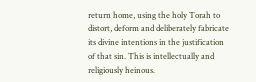return home, using the holy Torah to distort, deform and deliberately fabricate its divine intentions in the justification of that sin. This is intellectually and religiously heinous.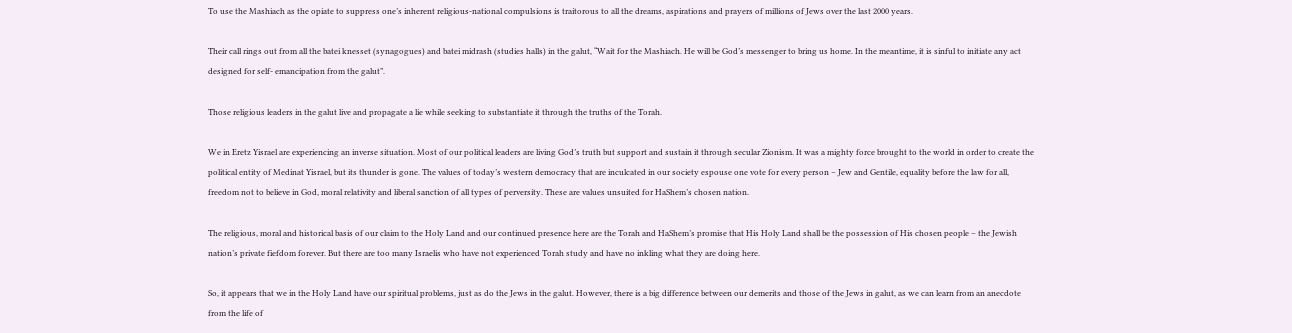To use the Mashiach as the opiate to suppress one’s inherent religious-national compulsions is traitorous to all the dreams, aspirations and prayers of millions of Jews over the last 2000 years.

Their call rings out from all the batei knesset (synagogues) and batei midrash (studies halls) in the galut, “Wait for the Mashiach. He will be God’s messenger to bring us home. In the meantime, it is sinful to initiate any act designed for self- emancipation from the galut”.

Those religious leaders in the galut live and propagate a lie while seeking to substantiate it through the truths of the Torah.

We in Eretz Yisrael are experiencing an inverse situation. Most of our political leaders are living God’s truth but support and sustain it through secular Zionism. It was a mighty force brought to the world in order to create the political entity of Medinat Yisrael, but its thunder is gone. The values of today’s western democracy that are inculcated in our society espouse one vote for every person – Jew and Gentile, equality before the law for all, freedom not to believe in God, moral relativity and liberal sanction of all types of perversity. These are values unsuited for HaShem’s chosen nation.

The religious, moral and historical basis of our claim to the Holy Land and our continued presence here are the Torah and HaShem’s promise that His Holy Land shall be the possession of His chosen people – the Jewish nation’s private fiefdom forever. But there are too many Israelis who have not experienced Torah study and have no inkling what they are doing here.

So, it appears that we in the Holy Land have our spiritual problems, just as do the Jews in the galut. However, there is a big difference between our demerits and those of the Jews in galut, as we can learn from an anecdote from the life of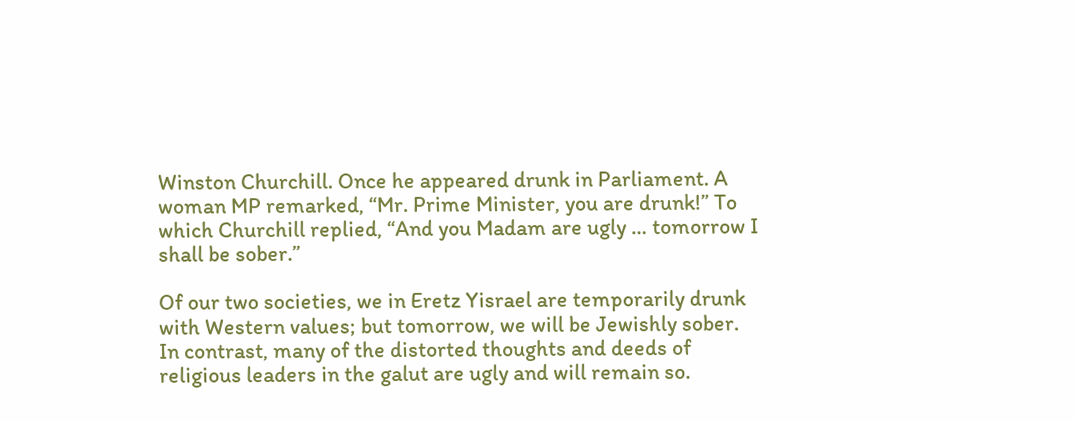Winston Churchill. Once he appeared drunk in Parliament. A woman MP remarked, “Mr. Prime Minister, you are drunk!” To which Churchill replied, “And you Madam are ugly … tomorrow I shall be sober.”

Of our two societies, we in Eretz Yisrael are temporarily drunk with Western values; but tomorrow, we will be Jewishly sober. In contrast, many of the distorted thoughts and deeds of religious leaders in the galut are ugly and will remain so.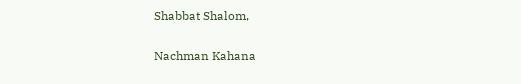Shabbat Shalom,

Nachman Kahana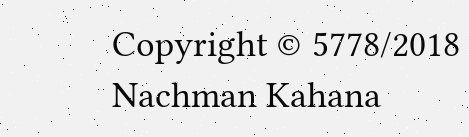Copyright © 5778/2018 Nachman Kahana